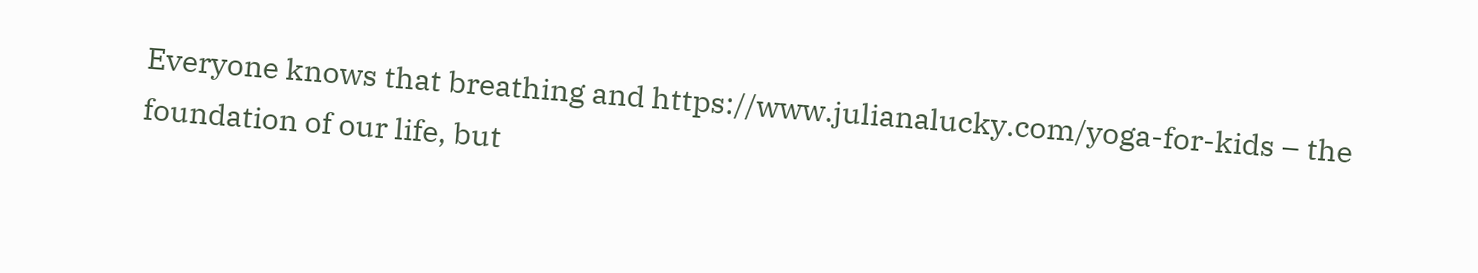Everyone knows that breathing and https://www.julianalucky.com/yoga-for-kids – the foundation of our life, but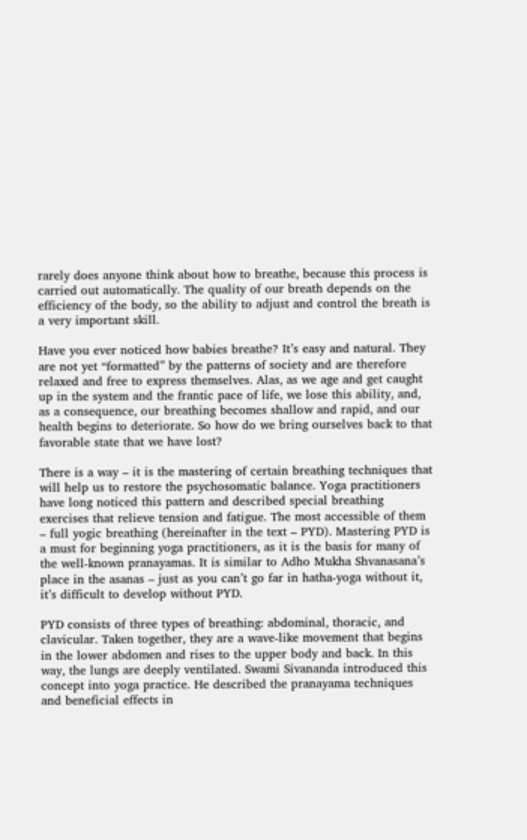rarely does anyone think about how to breathe, because this process is carried out automatically. The quality of our breath depends on the efficiency of the body, so the ability to adjust and control the breath is a very important skill.

Have you ever noticed how babies breathe? It’s easy and natural. They are not yet “formatted” by the patterns of society and are therefore relaxed and free to express themselves. Alas, as we age and get caught up in the system and the frantic pace of life, we lose this ability, and, as a consequence, our breathing becomes shallow and rapid, and our health begins to deteriorate. So how do we bring ourselves back to that favorable state that we have lost?

There is a way – it is the mastering of certain breathing techniques that will help us to restore the psychosomatic balance. Yoga practitioners have long noticed this pattern and described special breathing exercises that relieve tension and fatigue. The most accessible of them – full yogic breathing (hereinafter in the text – PYD). Mastering PYD is a must for beginning yoga practitioners, as it is the basis for many of the well-known pranayamas. It is similar to Adho Mukha Shvanasana’s place in the asanas – just as you can’t go far in hatha-yoga without it, it’s difficult to develop without PYD.

PYD consists of three types of breathing: abdominal, thoracic, and clavicular. Taken together, they are a wave-like movement that begins in the lower abdomen and rises to the upper body and back. In this way, the lungs are deeply ventilated. Swami Sivananda introduced this concept into yoga practice. He described the pranayama techniques and beneficial effects in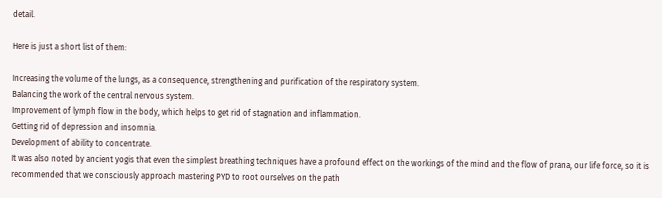detail.

Here is just a short list of them:

Increasing the volume of the lungs, as a consequence, strengthening and purification of the respiratory system.
Balancing the work of the central nervous system.
Improvement of lymph flow in the body, which helps to get rid of stagnation and inflammation.
Getting rid of depression and insomnia.
Development of ability to concentrate.
It was also noted by ancient yogis that even the simplest breathing techniques have a profound effect on the workings of the mind and the flow of prana, our life force, so it is recommended that we consciously approach mastering PYD to root ourselves on the path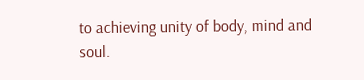to achieving unity of body, mind and soul.